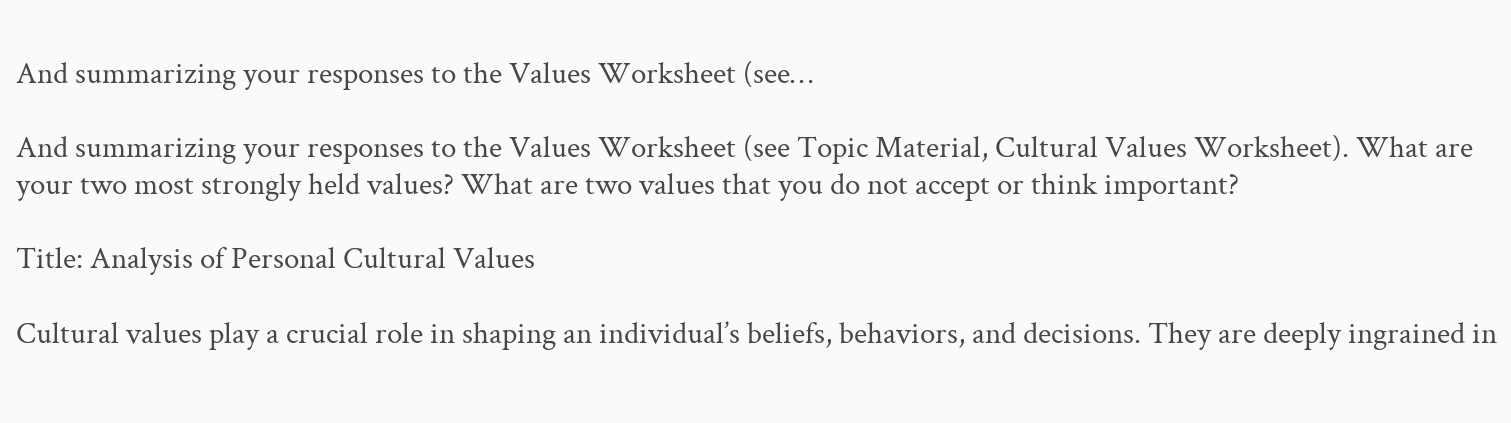And summarizing your responses to the Values Worksheet (see…

And summarizing your responses to the Values Worksheet (see Topic Material, Cultural Values Worksheet). What are your two most strongly held values? What are two values that you do not accept or think important?

Title: Analysis of Personal Cultural Values

Cultural values play a crucial role in shaping an individual’s beliefs, behaviors, and decisions. They are deeply ingrained in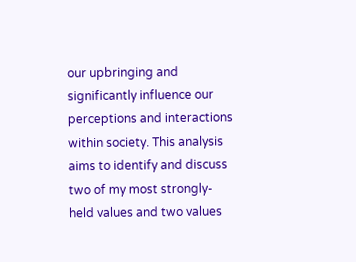our upbringing and significantly influence our perceptions and interactions within society. This analysis aims to identify and discuss two of my most strongly-held values and two values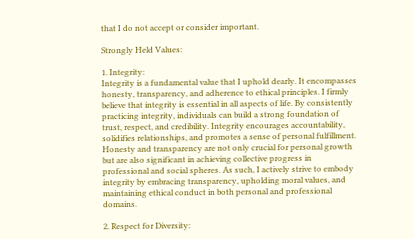that I do not accept or consider important.

Strongly Held Values:

1. Integrity:
Integrity is a fundamental value that I uphold dearly. It encompasses honesty, transparency, and adherence to ethical principles. I firmly believe that integrity is essential in all aspects of life. By consistently practicing integrity, individuals can build a strong foundation of trust, respect, and credibility. Integrity encourages accountability, solidifies relationships, and promotes a sense of personal fulfillment. Honesty and transparency are not only crucial for personal growth but are also significant in achieving collective progress in professional and social spheres. As such, I actively strive to embody integrity by embracing transparency, upholding moral values, and maintaining ethical conduct in both personal and professional domains.

2. Respect for Diversity: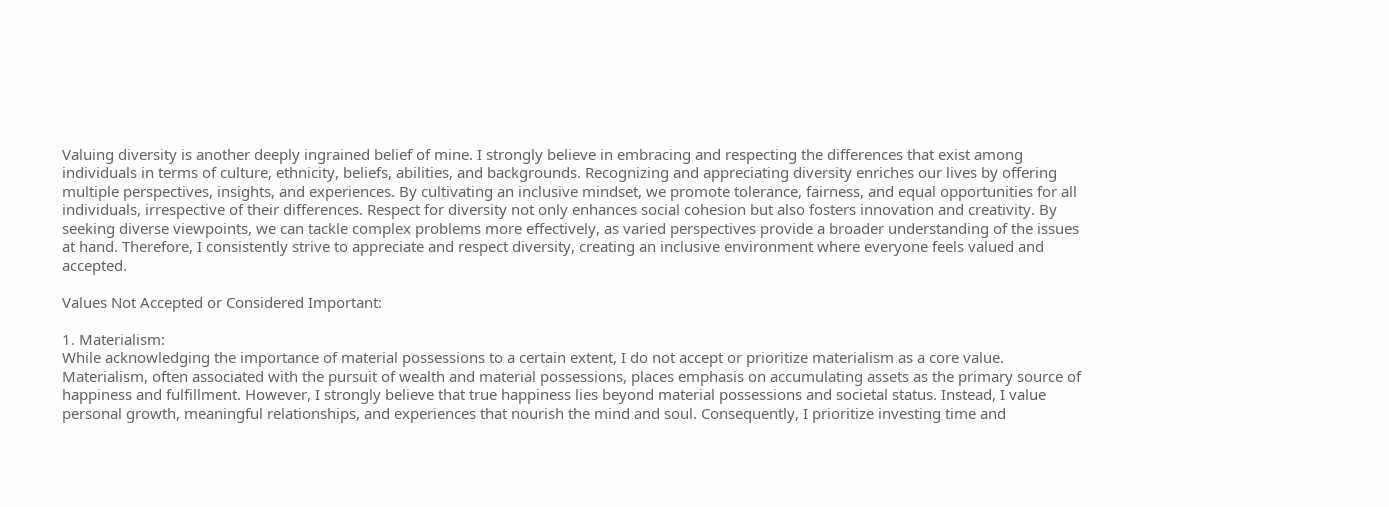Valuing diversity is another deeply ingrained belief of mine. I strongly believe in embracing and respecting the differences that exist among individuals in terms of culture, ethnicity, beliefs, abilities, and backgrounds. Recognizing and appreciating diversity enriches our lives by offering multiple perspectives, insights, and experiences. By cultivating an inclusive mindset, we promote tolerance, fairness, and equal opportunities for all individuals, irrespective of their differences. Respect for diversity not only enhances social cohesion but also fosters innovation and creativity. By seeking diverse viewpoints, we can tackle complex problems more effectively, as varied perspectives provide a broader understanding of the issues at hand. Therefore, I consistently strive to appreciate and respect diversity, creating an inclusive environment where everyone feels valued and accepted.

Values Not Accepted or Considered Important:

1. Materialism:
While acknowledging the importance of material possessions to a certain extent, I do not accept or prioritize materialism as a core value. Materialism, often associated with the pursuit of wealth and material possessions, places emphasis on accumulating assets as the primary source of happiness and fulfillment. However, I strongly believe that true happiness lies beyond material possessions and societal status. Instead, I value personal growth, meaningful relationships, and experiences that nourish the mind and soul. Consequently, I prioritize investing time and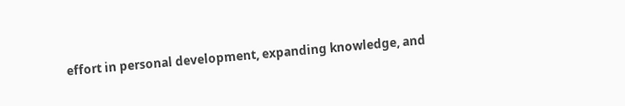effort in personal development, expanding knowledge, and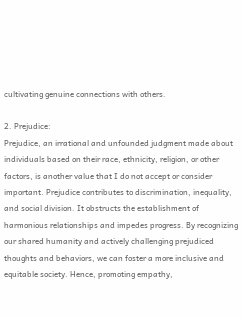cultivating genuine connections with others.

2. Prejudice:
Prejudice, an irrational and unfounded judgment made about individuals based on their race, ethnicity, religion, or other factors, is another value that I do not accept or consider important. Prejudice contributes to discrimination, inequality, and social division. It obstructs the establishment of harmonious relationships and impedes progress. By recognizing our shared humanity and actively challenging prejudiced thoughts and behaviors, we can foster a more inclusive and equitable society. Hence, promoting empathy,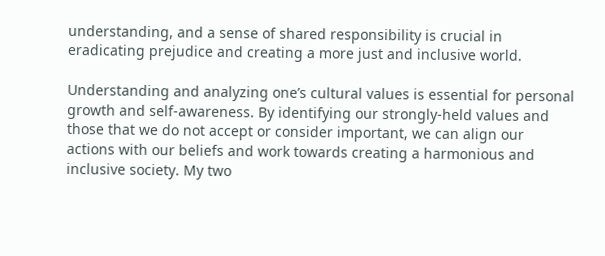understanding, and a sense of shared responsibility is crucial in eradicating prejudice and creating a more just and inclusive world.

Understanding and analyzing one’s cultural values is essential for personal growth and self-awareness. By identifying our strongly-held values and those that we do not accept or consider important, we can align our actions with our beliefs and work towards creating a harmonious and inclusive society. My two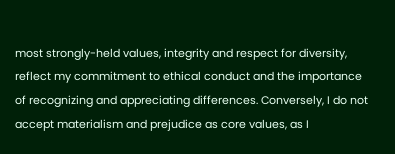most strongly-held values, integrity and respect for diversity, reflect my commitment to ethical conduct and the importance of recognizing and appreciating differences. Conversely, I do not accept materialism and prejudice as core values, as I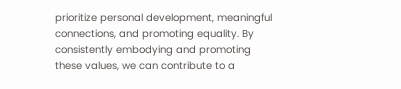prioritize personal development, meaningful connections, and promoting equality. By consistently embodying and promoting these values, we can contribute to a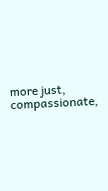more just, compassionate,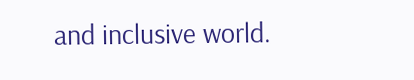and inclusive world.